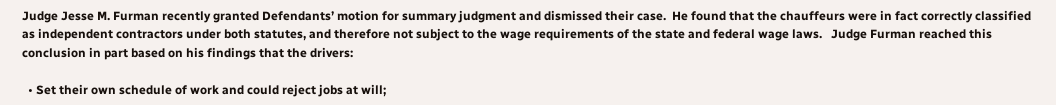Judge Jesse M. Furman recently granted Defendants’ motion for summary judgment and dismissed their case.  He found that the chauffeurs were in fact correctly classified as independent contractors under both statutes, and therefore not subject to the wage requirements of the state and federal wage laws.   Judge Furman reached this conclusion in part based on his findings that the drivers:

  • Set their own schedule of work and could reject jobs at will;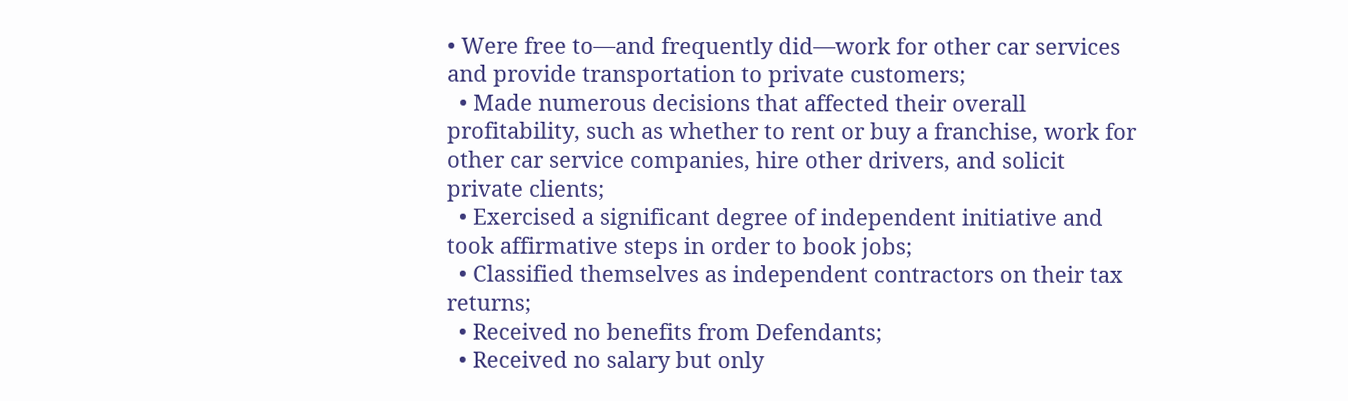• Were free to—and frequently did—work for other car services and provide transportation to private customers;
  • Made numerous decisions that affected their overall profitability, such as whether to rent or buy a franchise, work for other car service companies, hire other drivers, and solicit private clients;
  • Exercised a significant degree of independent initiative and took affirmative steps in order to book jobs;
  • Classified themselves as independent contractors on their tax returns;
  • Received no benefits from Defendants;
  • Received no salary but only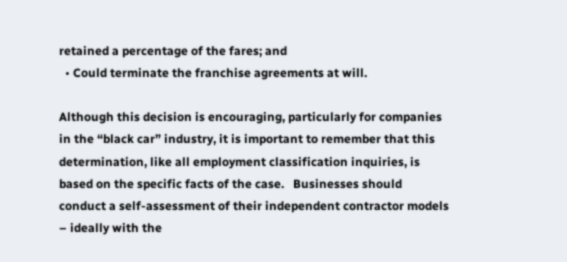retained a percentage of the fares; and
  • Could terminate the franchise agreements at will.

Although this decision is encouraging, particularly for companies in the “black car” industry, it is important to remember that this determination, like all employment classification inquiries, is based on the specific facts of the case.   Businesses should conduct a self-assessment of their independent contractor models – ideally with the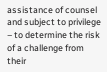assistance of counsel and subject to privilege – to determine the risk of a challenge from their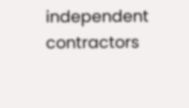independent contractors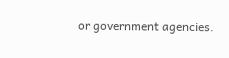or government agencies.